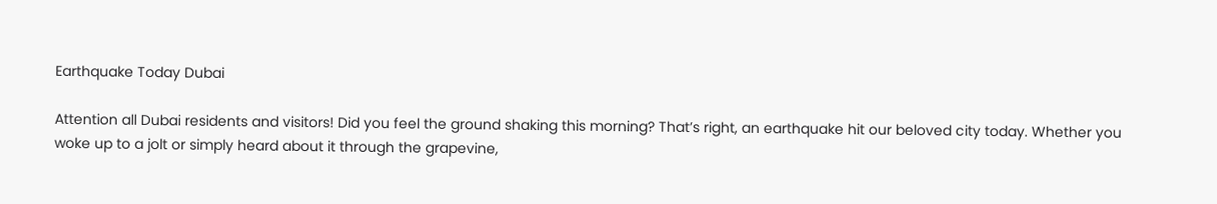Earthquake Today Dubai

Attention all Dubai residents and visitors! Did you feel the ground shaking this morning? That’s right, an earthquake hit our beloved city today. Whether you woke up to a jolt or simply heard about it through the grapevine,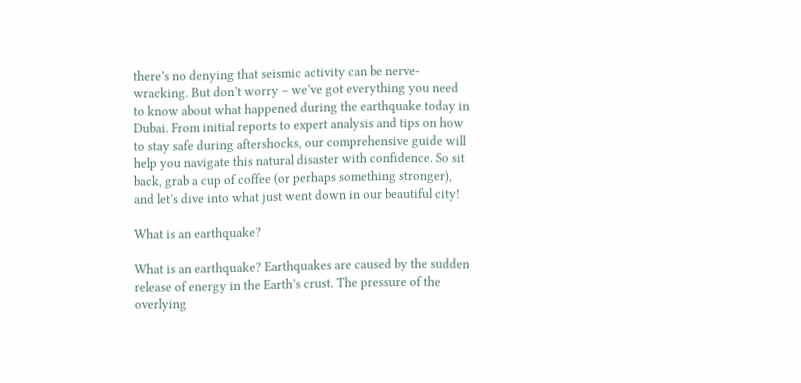there’s no denying that seismic activity can be nerve-wracking. But don’t worry – we’ve got everything you need to know about what happened during the earthquake today in Dubai. From initial reports to expert analysis and tips on how to stay safe during aftershocks, our comprehensive guide will help you navigate this natural disaster with confidence. So sit back, grab a cup of coffee (or perhaps something stronger), and let’s dive into what just went down in our beautiful city!

What is an earthquake?

What is an earthquake? Earthquakes are caused by the sudden release of energy in the Earth’s crust. The pressure of the overlying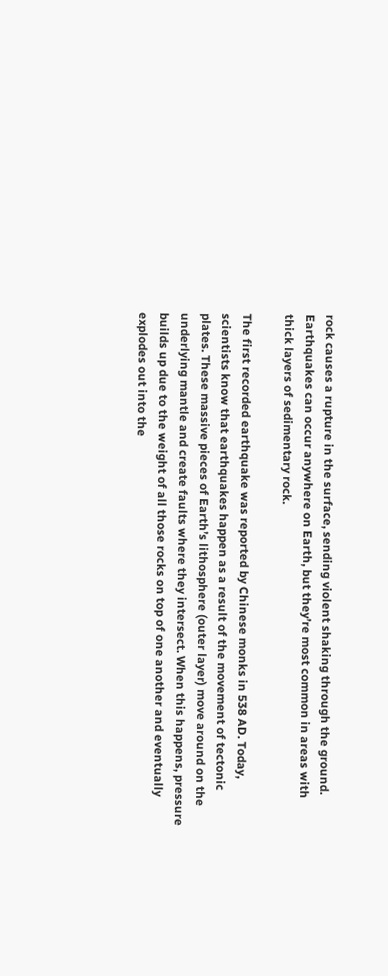rock causes a rupture in the surface, sending violent shaking through the ground. Earthquakes can occur anywhere on Earth, but they’re most common in areas with thick layers of sedimentary rock.

The first recorded earthquake was reported by Chinese monks in 538 AD. Today, scientists know that earthquakes happen as a result of the movement of tectonic plates. These massive pieces of Earth’s lithosphere (outer layer) move around on the underlying mantle and create faults where they intersect. When this happens, pressure builds up due to the weight of all those rocks on top of one another and eventually explodes out into the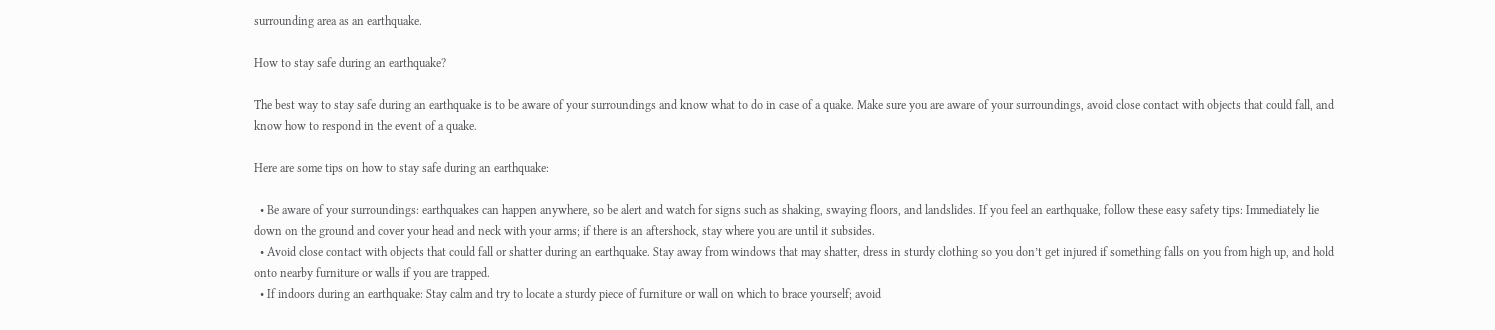surrounding area as an earthquake.

How to stay safe during an earthquake?

The best way to stay safe during an earthquake is to be aware of your surroundings and know what to do in case of a quake. Make sure you are aware of your surroundings, avoid close contact with objects that could fall, and know how to respond in the event of a quake.

Here are some tips on how to stay safe during an earthquake:

  • Be aware of your surroundings: earthquakes can happen anywhere, so be alert and watch for signs such as shaking, swaying floors, and landslides. If you feel an earthquake, follow these easy safety tips: Immediately lie down on the ground and cover your head and neck with your arms; if there is an aftershock, stay where you are until it subsides.
  • Avoid close contact with objects that could fall or shatter during an earthquake. Stay away from windows that may shatter, dress in sturdy clothing so you don’t get injured if something falls on you from high up, and hold onto nearby furniture or walls if you are trapped.
  • If indoors during an earthquake: Stay calm and try to locate a sturdy piece of furniture or wall on which to brace yourself; avoid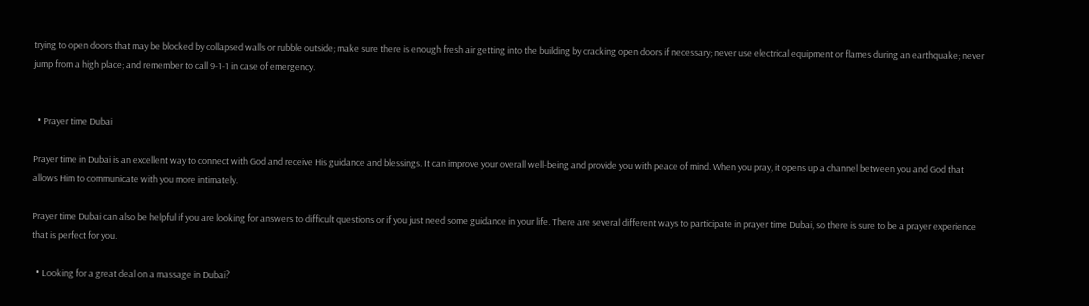trying to open doors that may be blocked by collapsed walls or rubble outside; make sure there is enough fresh air getting into the building by cracking open doors if necessary; never use electrical equipment or flames during an earthquake; never jump from a high place; and remember to call 9-1-1 in case of emergency.


  • Prayer time Dubai

Prayer time in Dubai is an excellent way to connect with God and receive His guidance and blessings. It can improve your overall well-being and provide you with peace of mind. When you pray, it opens up a channel between you and God that allows Him to communicate with you more intimately.

Prayer time Dubai can also be helpful if you are looking for answers to difficult questions or if you just need some guidance in your life. There are several different ways to participate in prayer time Dubai, so there is sure to be a prayer experience that is perfect for you.

  • Looking for a great deal on a massage in Dubai?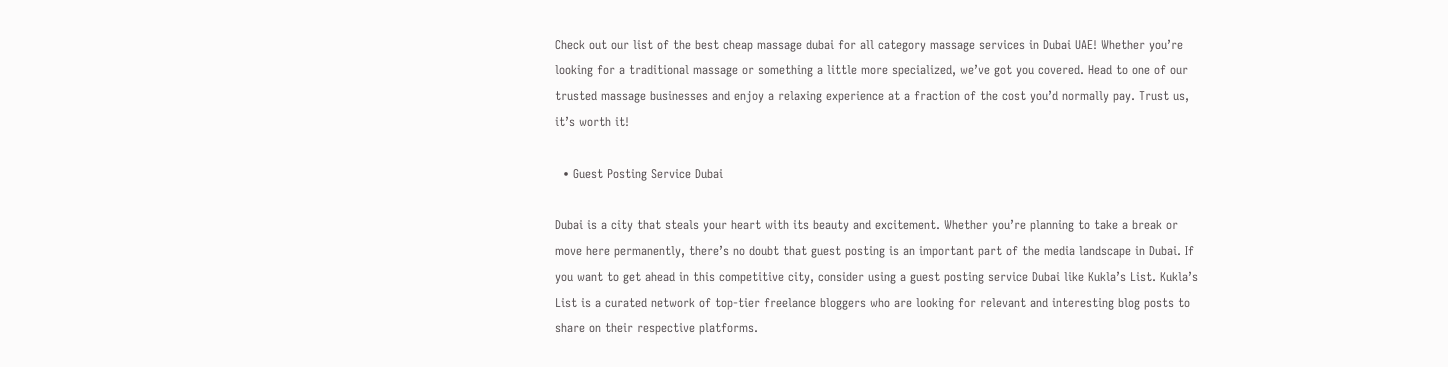Check out our list of the best cheap massage dubai for all category massage services in Dubai UAE! Whether you’re looking for a traditional massage or something a little more specialized, we’ve got you covered. Head to one of our trusted massage businesses and enjoy a relaxing experience at a fraction of the cost you’d normally pay. Trust us, it’s worth it!

  • Guest Posting Service Dubai

Dubai is a city that steals your heart with its beauty and excitement. Whether you’re planning to take a break or move here permanently, there’s no doubt that guest posting is an important part of the media landscape in Dubai. If you want to get ahead in this competitive city, consider using a guest posting service Dubai like Kukla’s List. Kukla’s List is a curated network of top-tier freelance bloggers who are looking for relevant and interesting blog posts to share on their respective platforms.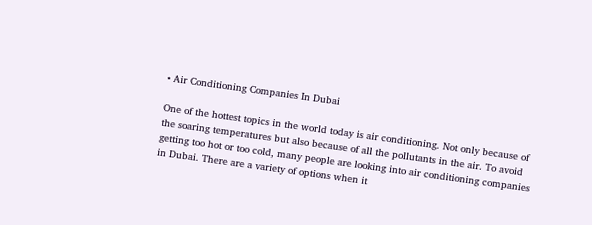• Air Conditioning Companies In Dubai

One of the hottest topics in the world today is air conditioning. Not only because of the soaring temperatures but also because of all the pollutants in the air. To avoid getting too hot or too cold, many people are looking into air conditioning companies in Dubai. There are a variety of options when it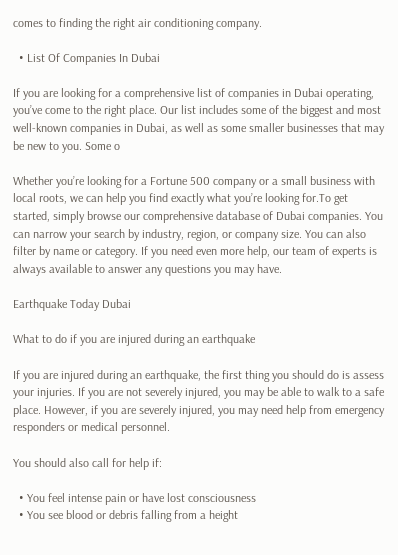comes to finding the right air conditioning company.

  • List Of Companies In Dubai

If you are looking for a comprehensive list of companies in Dubai operating, you’ve come to the right place. Our list includes some of the biggest and most well-known companies in Dubai, as well as some smaller businesses that may be new to you. Some o

Whether you’re looking for a Fortune 500 company or a small business with local roots, we can help you find exactly what you’re looking for.To get started, simply browse our comprehensive database of Dubai companies. You can narrow your search by industry, region, or company size. You can also filter by name or category. If you need even more help, our team of experts is always available to answer any questions you may have.

Earthquake Today Dubai

What to do if you are injured during an earthquake

If you are injured during an earthquake, the first thing you should do is assess your injuries. If you are not severely injured, you may be able to walk to a safe place. However, if you are severely injured, you may need help from emergency responders or medical personnel.

You should also call for help if:

  • You feel intense pain or have lost consciousness
  • You see blood or debris falling from a height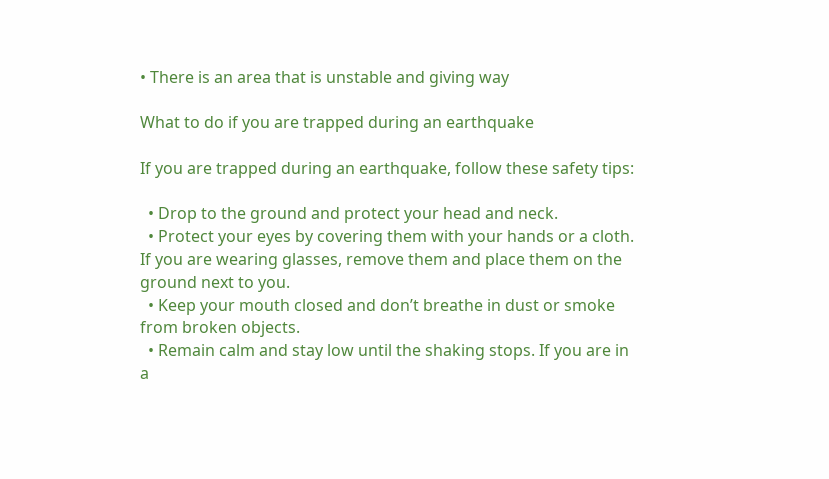• There is an area that is unstable and giving way

What to do if you are trapped during an earthquake

If you are trapped during an earthquake, follow these safety tips:

  • Drop to the ground and protect your head and neck.
  • Protect your eyes by covering them with your hands or a cloth. If you are wearing glasses, remove them and place them on the ground next to you.
  • Keep your mouth closed and don’t breathe in dust or smoke from broken objects.
  • Remain calm and stay low until the shaking stops. If you are in a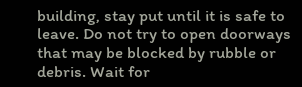building, stay put until it is safe to leave. Do not try to open doorways that may be blocked by rubble or debris. Wait for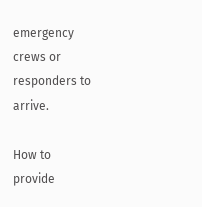emergency crews or responders to arrive.

How to provide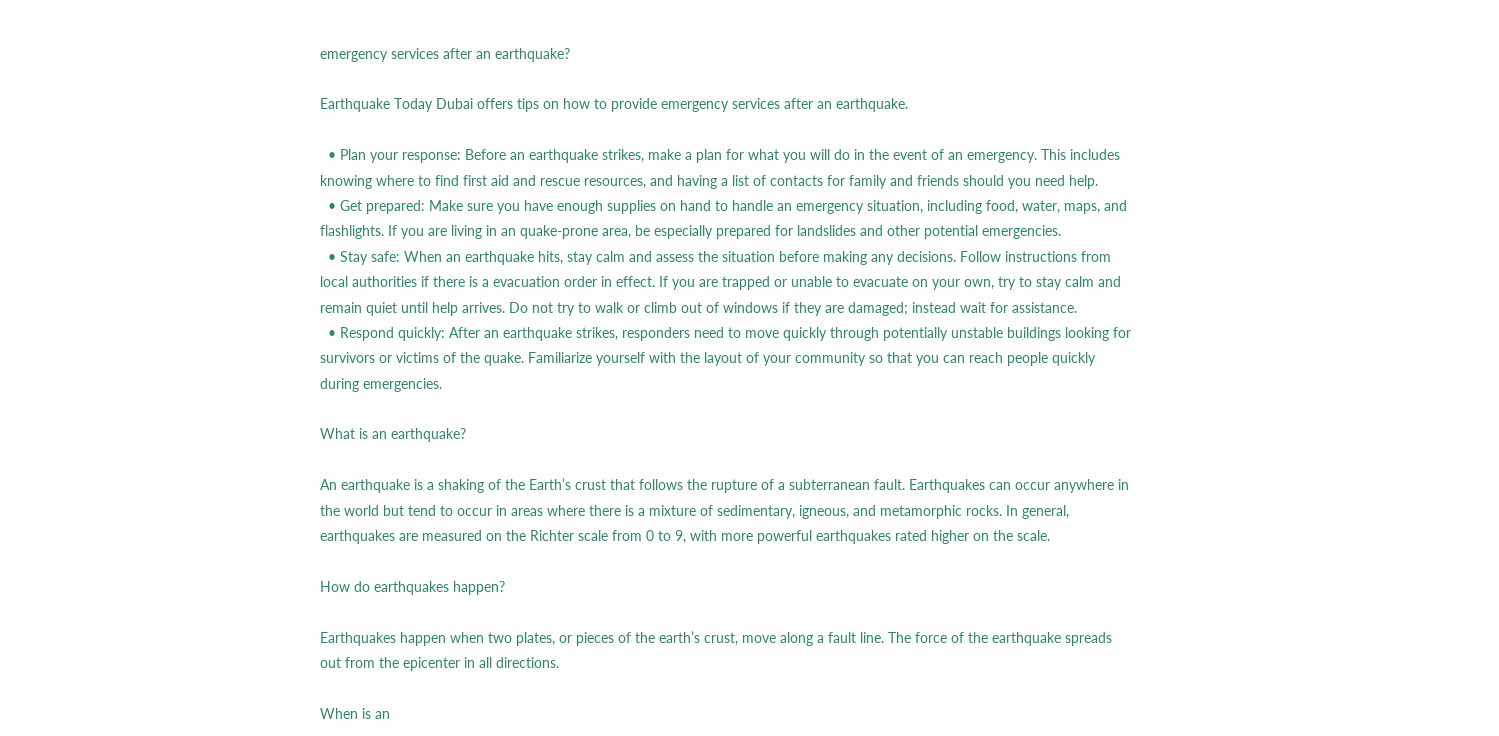emergency services after an earthquake?

Earthquake Today Dubai offers tips on how to provide emergency services after an earthquake.

  • Plan your response: Before an earthquake strikes, make a plan for what you will do in the event of an emergency. This includes knowing where to find first aid and rescue resources, and having a list of contacts for family and friends should you need help.
  • Get prepared: Make sure you have enough supplies on hand to handle an emergency situation, including food, water, maps, and flashlights. If you are living in an quake-prone area, be especially prepared for landslides and other potential emergencies.
  • Stay safe: When an earthquake hits, stay calm and assess the situation before making any decisions. Follow instructions from local authorities if there is a evacuation order in effect. If you are trapped or unable to evacuate on your own, try to stay calm and remain quiet until help arrives. Do not try to walk or climb out of windows if they are damaged; instead wait for assistance.
  • Respond quickly: After an earthquake strikes, responders need to move quickly through potentially unstable buildings looking for survivors or victims of the quake. Familiarize yourself with the layout of your community so that you can reach people quickly during emergencies.

What is an earthquake?

An earthquake is a shaking of the Earth’s crust that follows the rupture of a subterranean fault. Earthquakes can occur anywhere in the world but tend to occur in areas where there is a mixture of sedimentary, igneous, and metamorphic rocks. In general, earthquakes are measured on the Richter scale from 0 to 9, with more powerful earthquakes rated higher on the scale.

How do earthquakes happen?

Earthquakes happen when two plates, or pieces of the earth’s crust, move along a fault line. The force of the earthquake spreads out from the epicenter in all directions.

When is an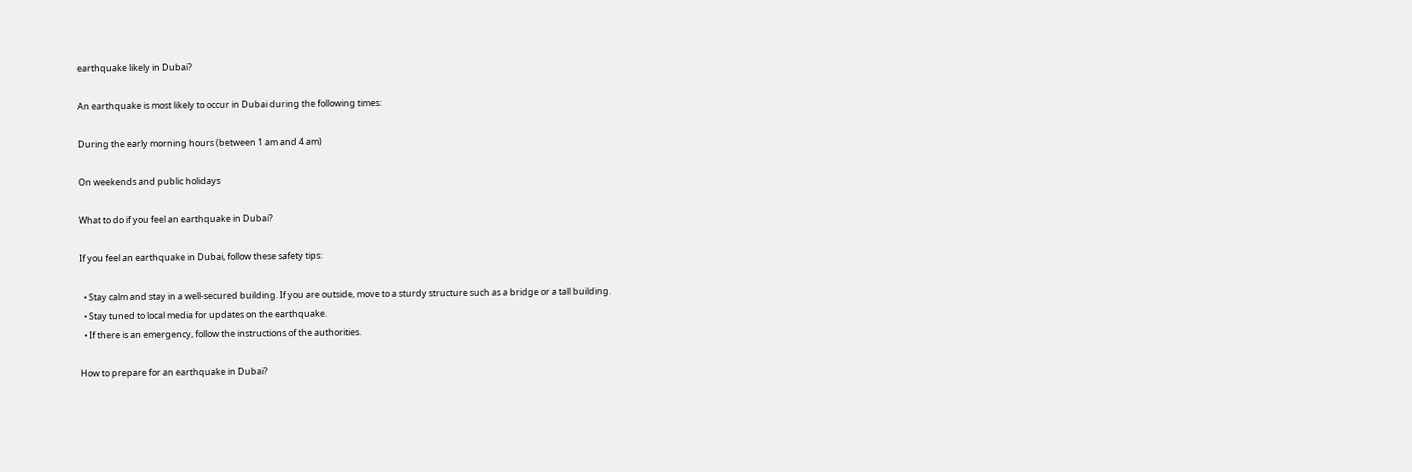earthquake likely in Dubai?

An earthquake is most likely to occur in Dubai during the following times:

During the early morning hours (between 1 am and 4 am)

On weekends and public holidays

What to do if you feel an earthquake in Dubai?

If you feel an earthquake in Dubai, follow these safety tips:

  • Stay calm and stay in a well-secured building. If you are outside, move to a sturdy structure such as a bridge or a tall building.
  • Stay tuned to local media for updates on the earthquake.
  • If there is an emergency, follow the instructions of the authorities.

How to prepare for an earthquake in Dubai?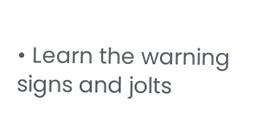• Learn the warning signs and jolts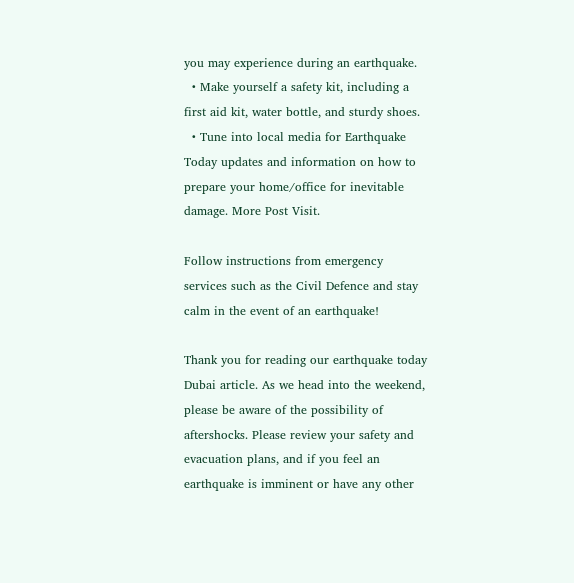you may experience during an earthquake.
  • Make yourself a safety kit, including a first aid kit, water bottle, and sturdy shoes.
  • Tune into local media for Earthquake Today updates and information on how to prepare your home/office for inevitable damage. More Post Visit.

Follow instructions from emergency services such as the Civil Defence and stay calm in the event of an earthquake!

Thank you for reading our earthquake today Dubai article. As we head into the weekend, please be aware of the possibility of aftershocks. Please review your safety and evacuation plans, and if you feel an earthquake is imminent or have any other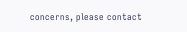concerns, please contact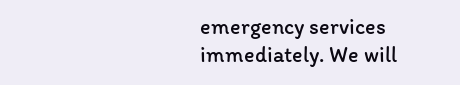emergency services immediately. We will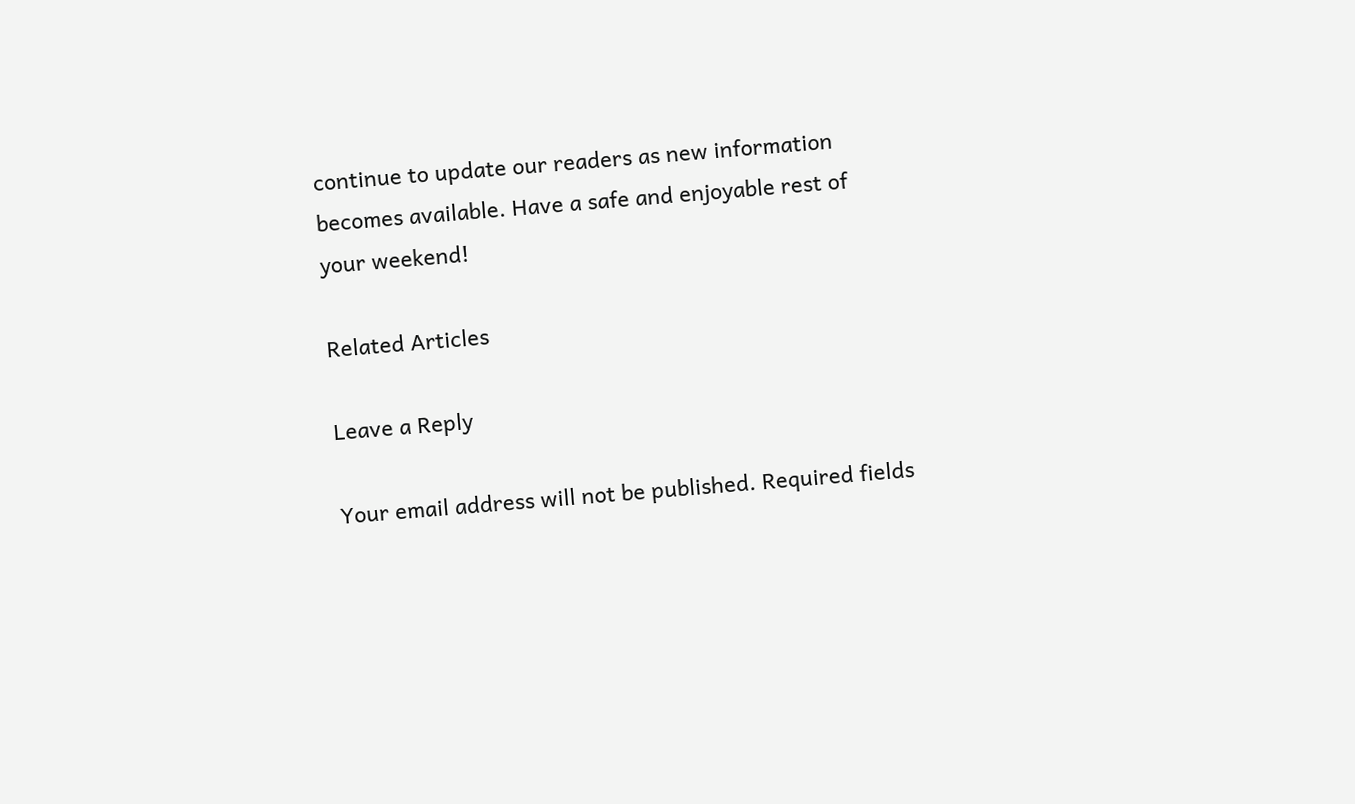continue to update our readers as new information becomes available. Have a safe and enjoyable rest of your weekend!

Related Articles

Leave a Reply

Your email address will not be published. Required fields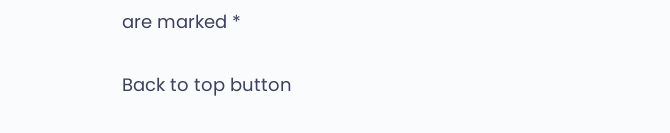are marked *

Back to top button